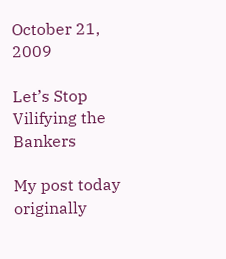October 21, 2009

Let’s Stop Vilifying the Bankers

My post today originally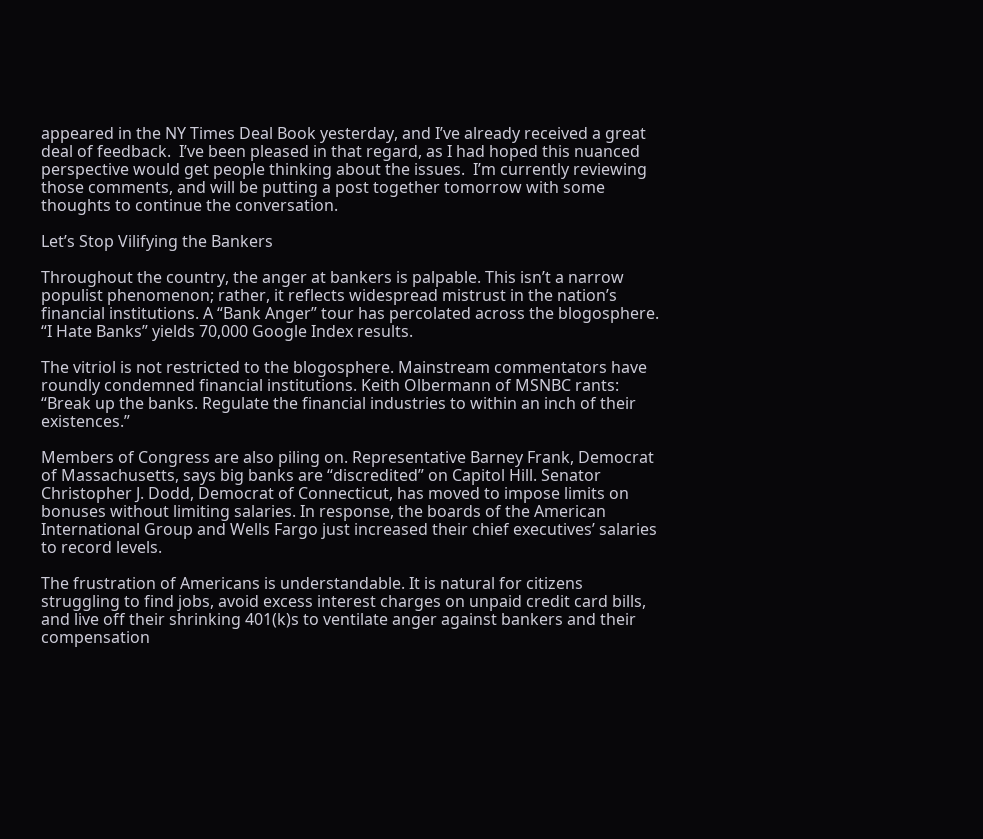appeared in the NY Times Deal Book yesterday, and I’ve already received a great deal of feedback.  I’ve been pleased in that regard, as I had hoped this nuanced perspective would get people thinking about the issues.  I’m currently reviewing those comments, and will be putting a post together tomorrow with some thoughts to continue the conversation.

Let’s Stop Vilifying the Bankers

Throughout the country, the anger at bankers is palpable. This isn’t a narrow populist phenomenon; rather, it reflects widespread mistrust in the nation’s financial institutions. A “Bank Anger” tour has percolated across the blogosphere. “I Hate Banks” yields 70,000 Google Index results.

The vitriol is not restricted to the blogosphere. Mainstream commentators have roundly condemned financial institutions. Keith Olbermann of MSNBC rants: “Break up the banks. Regulate the financial industries to within an inch of their existences.”

Members of Congress are also piling on. Representative Barney Frank, Democrat of Massachusetts, says big banks are “discredited” on Capitol Hill. Senator Christopher J. Dodd, Democrat of Connecticut, has moved to impose limits on bonuses without limiting salaries. In response, the boards of the American International Group and Wells Fargo just increased their chief executives’ salaries to record levels.

The frustration of Americans is understandable. It is natural for citizens struggling to find jobs, avoid excess interest charges on unpaid credit card bills, and live off their shrinking 401(k)s to ventilate anger against bankers and their compensation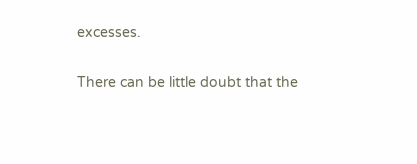excesses.

There can be little doubt that the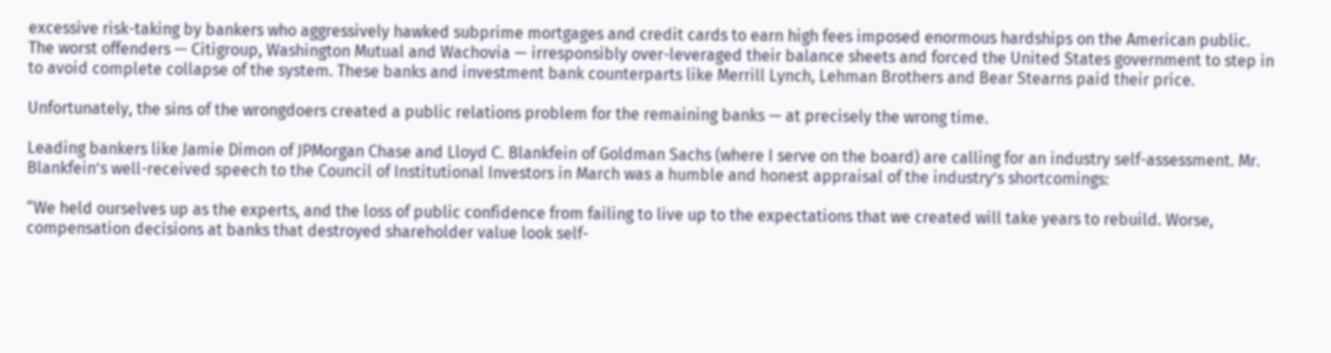excessive risk-taking by bankers who aggressively hawked subprime mortgages and credit cards to earn high fees imposed enormous hardships on the American public. The worst offenders — Citigroup, Washington Mutual and Wachovia — irresponsibly over-leveraged their balance sheets and forced the United States government to step in to avoid complete collapse of the system. These banks and investment bank counterparts like Merrill Lynch, Lehman Brothers and Bear Stearns paid their price.

Unfortunately, the sins of the wrongdoers created a public relations problem for the remaining banks — at precisely the wrong time.

Leading bankers like Jamie Dimon of JPMorgan Chase and Lloyd C. Blankfein of Goldman Sachs (where I serve on the board) are calling for an industry self-assessment. Mr. Blankfein’s well-received speech to the Council of Institutional Investors in March was a humble and honest appraisal of the industry’s shortcomings:

“We held ourselves up as the experts, and the loss of public confidence from failing to live up to the expectations that we created will take years to rebuild. Worse, compensation decisions at banks that destroyed shareholder value look self-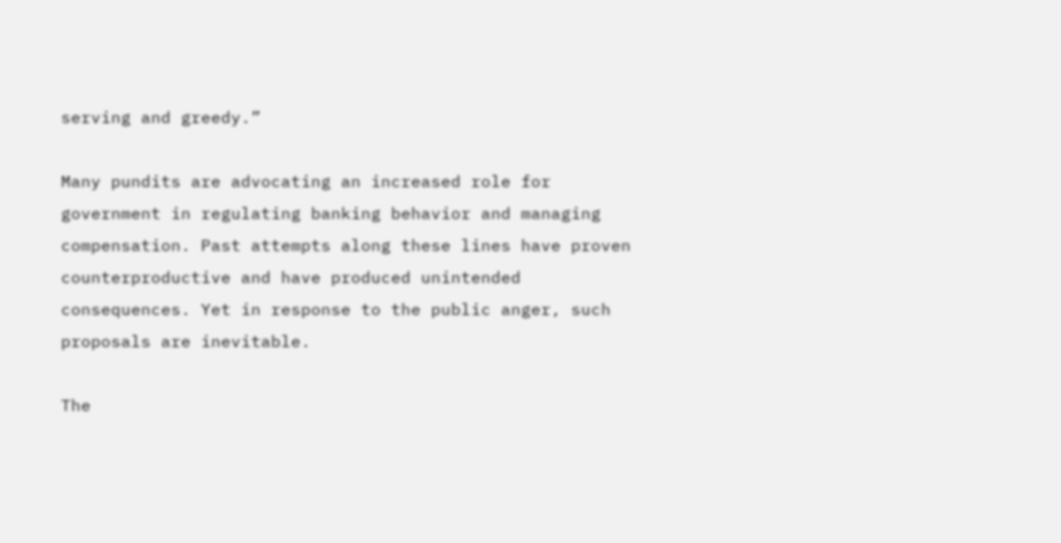serving and greedy.”

Many pundits are advocating an increased role for government in regulating banking behavior and managing compensation. Past attempts along these lines have proven counterproductive and have produced unintended consequences. Yet in response to the public anger, such proposals are inevitable.

The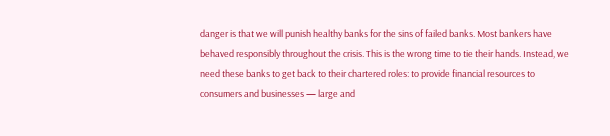danger is that we will punish healthy banks for the sins of failed banks. Most bankers have behaved responsibly throughout the crisis. This is the wrong time to tie their hands. Instead, we need these banks to get back to their chartered roles: to provide financial resources to consumers and businesses — large and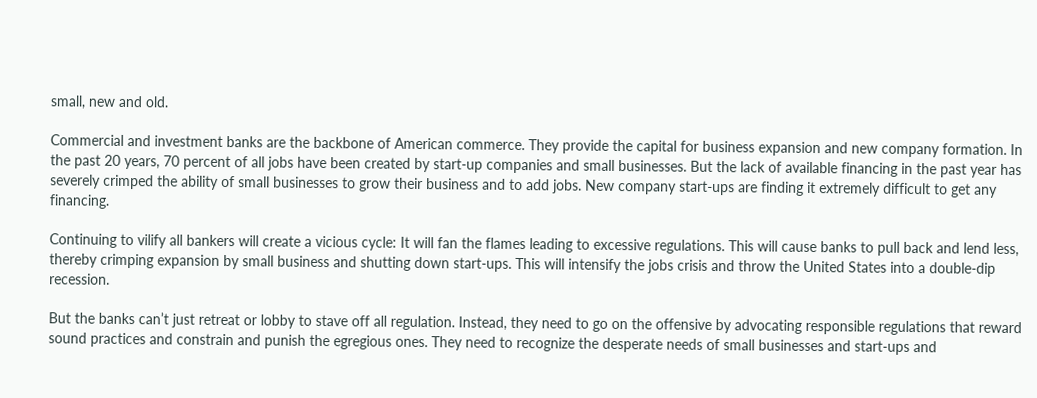small, new and old.

Commercial and investment banks are the backbone of American commerce. They provide the capital for business expansion and new company formation. In the past 20 years, 70 percent of all jobs have been created by start-up companies and small businesses. But the lack of available financing in the past year has severely crimped the ability of small businesses to grow their business and to add jobs. New company start-ups are finding it extremely difficult to get any financing.

Continuing to vilify all bankers will create a vicious cycle: It will fan the flames leading to excessive regulations. This will cause banks to pull back and lend less, thereby crimping expansion by small business and shutting down start-ups. This will intensify the jobs crisis and throw the United States into a double-dip recession.

But the banks can’t just retreat or lobby to stave off all regulation. Instead, they need to go on the offensive by advocating responsible regulations that reward sound practices and constrain and punish the egregious ones. They need to recognize the desperate needs of small businesses and start-ups and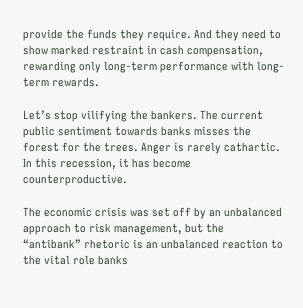provide the funds they require. And they need to show marked restraint in cash compensation, rewarding only long-term performance with long-term rewards.

Let’s stop vilifying the bankers. The current public sentiment towards banks misses the forest for the trees. Anger is rarely cathartic. In this recession, it has become counterproductive.

The economic crisis was set off by an unbalanced approach to risk management, but the “antibank” rhetoric is an unbalanced reaction to the vital role banks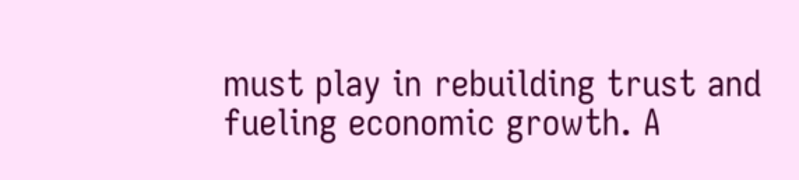must play in rebuilding trust and fueling economic growth. A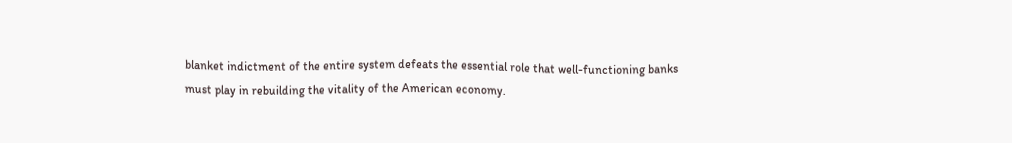blanket indictment of the entire system defeats the essential role that well-functioning banks must play in rebuilding the vitality of the American economy.